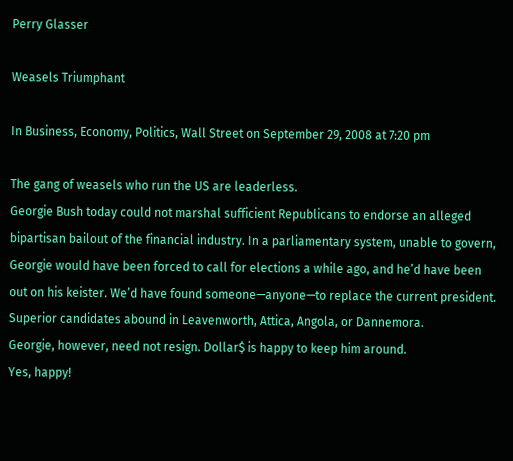Perry Glasser

Weasels Triumphant

In Business, Economy, Politics, Wall Street on September 29, 2008 at 7:20 pm

The gang of weasels who run the US are leaderless.
Georgie Bush today could not marshal sufficient Republicans to endorse an alleged bipartisan bailout of the financial industry. In a parliamentary system, unable to govern, Georgie would have been forced to call for elections a while ago, and he’d have been out on his keister. We’d have found someone—anyone—to replace the current president. Superior candidates abound in Leavenworth, Attica, Angola, or Dannemora.
Georgie, however, need not resign. Dollar$ is happy to keep him around.
Yes, happy!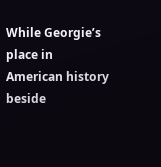While Georgie’s place in American history beside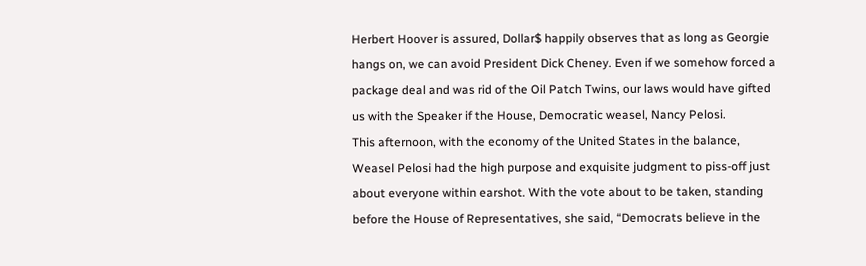Herbert Hoover is assured, Dollar$ happily observes that as long as Georgie hangs on, we can avoid President Dick Cheney. Even if we somehow forced a package deal and was rid of the Oil Patch Twins, our laws would have gifted us with the Speaker if the House, Democratic weasel, Nancy Pelosi.
This afternoon, with the economy of the United States in the balance, Weasel Pelosi had the high purpose and exquisite judgment to piss-off just about everyone within earshot. With the vote about to be taken, standing before the House of Representatives, she said, “Democrats believe in the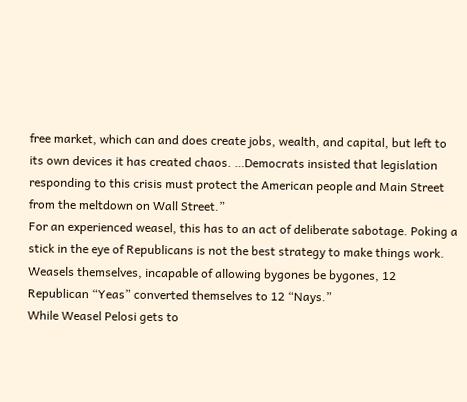free market, which can and does create jobs, wealth, and capital, but left to its own devices it has created chaos. …Democrats insisted that legislation responding to this crisis must protect the American people and Main Street from the meltdown on Wall Street.”
For an experienced weasel, this has to an act of deliberate sabotage. Poking a stick in the eye of Republicans is not the best strategy to make things work. Weasels themselves, incapable of allowing bygones be bygones, 12 Republican “Yeas” converted themselves to 12 “Nays.”
While Weasel Pelosi gets to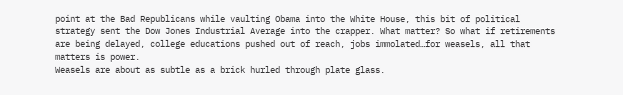point at the Bad Republicans while vaulting Obama into the White House, this bit of political strategy sent the Dow Jones Industrial Average into the crapper. What matter? So what if retirements are being delayed, college educations pushed out of reach, jobs immolated…for weasels, all that matters is power.
Weasels are about as subtle as a brick hurled through plate glass.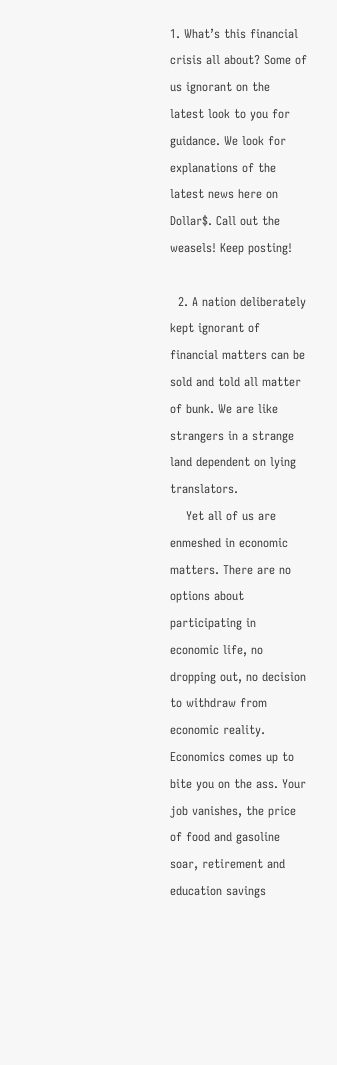1. What’s this financial crisis all about? Some of us ignorant on the latest look to you for guidance. We look for explanations of the latest news here on Dollar$. Call out the weasels! Keep posting!

  2. A nation deliberately kept ignorant of financial matters can be sold and told all matter of bunk. We are like strangers in a strange land dependent on lying translators.
    Yet all of us are enmeshed in economic matters. There are no options about participating in economic life, no dropping out, no decision to withdraw from economic reality. Economics comes up to bite you on the ass. Your job vanishes, the price of food and gasoline soar, retirement and education savings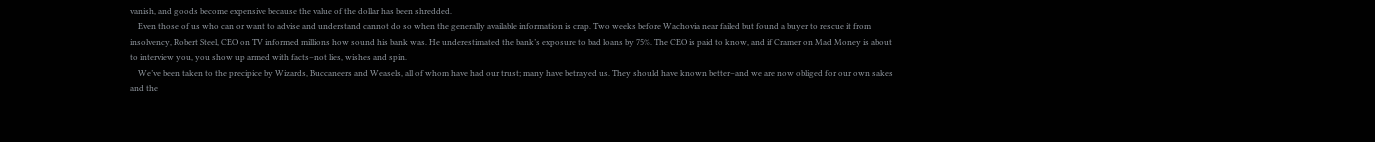vanish, and goods become expensive because the value of the dollar has been shredded.
    Even those of us who can or want to advise and understand cannot do so when the generally available information is crap. Two weeks before Wachovia near failed but found a buyer to rescue it from insolvency, Robert Steel, CEO on TV informed millions how sound his bank was. He underestimated the bank’s exposure to bad loans by 75%. The CEO is paid to know, and if Cramer on Mad Money is about to interview you, you show up armed with facts–not lies, wishes and spin.
    We’ve been taken to the precipice by Wizards, Buccaneers and Weasels, all of whom have had our trust; many have betrayed us. They should have known better–and we are now obliged for our own sakes and the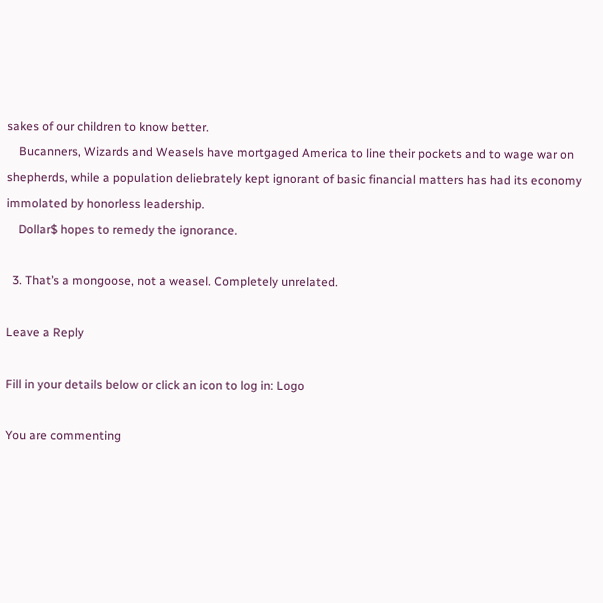sakes of our children to know better.
    Bucanners, Wizards and Weasels have mortgaged America to line their pockets and to wage war on shepherds, while a population deliebrately kept ignorant of basic financial matters has had its economy immolated by honorless leadership.
    Dollar$ hopes to remedy the ignorance.

  3. That’s a mongoose, not a weasel. Completely unrelated.

Leave a Reply

Fill in your details below or click an icon to log in: Logo

You are commenting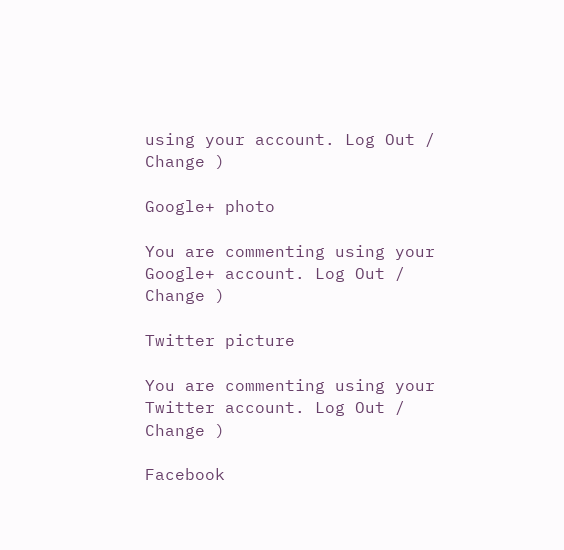using your account. Log Out /  Change )

Google+ photo

You are commenting using your Google+ account. Log Out /  Change )

Twitter picture

You are commenting using your Twitter account. Log Out /  Change )

Facebook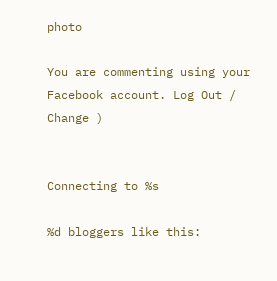photo

You are commenting using your Facebook account. Log Out /  Change )


Connecting to %s

%d bloggers like this: